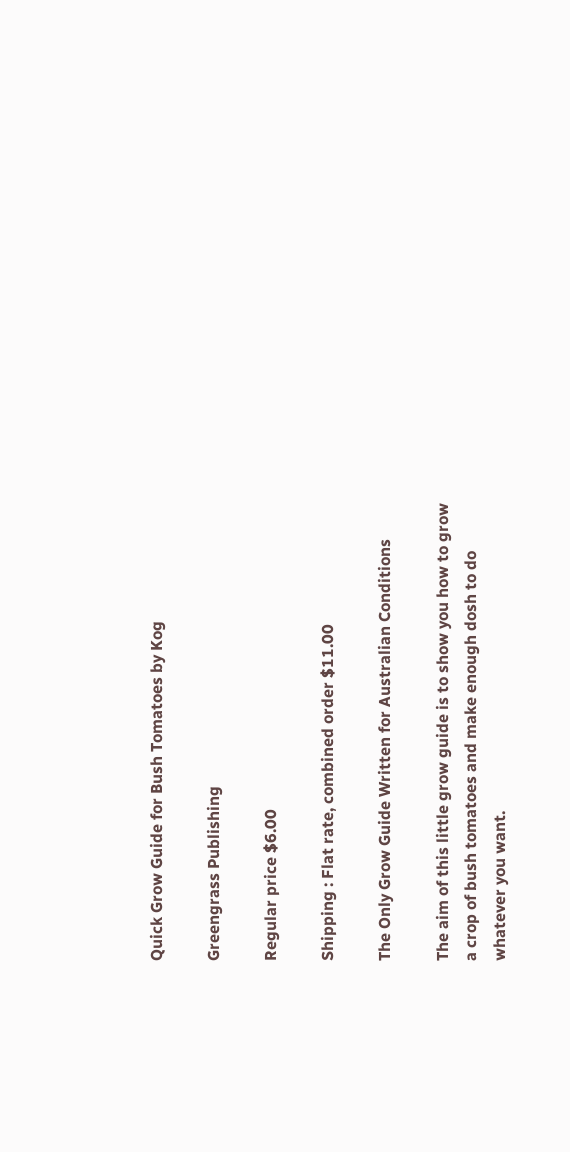Quick Grow Guide for Bush Tomatoes by Kog

Greengrass Publishing

Regular price $6.00

Shipping : Flat rate, combined order $11.00

The Only Grow Guide Written for Australian Conditions

The aim of this little grow guide is to show you how to grow a crop of bush tomatoes and make enough dosh to do whatever you want.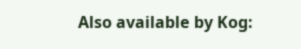Also available by Kog: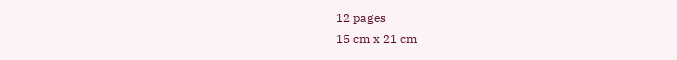12 pages
15 cm x 21 cm